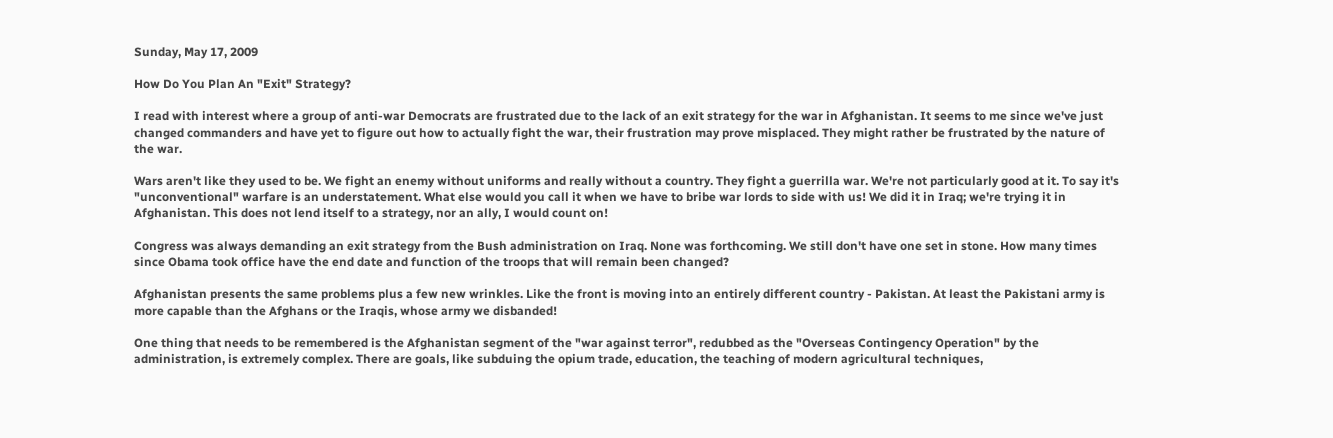Sunday, May 17, 2009

How Do You Plan An "Exit" Strategy?

I read with interest where a group of anti-war Democrats are frustrated due to the lack of an exit strategy for the war in Afghanistan. It seems to me since we've just changed commanders and have yet to figure out how to actually fight the war, their frustration may prove misplaced. They might rather be frustrated by the nature of the war.

Wars aren't like they used to be. We fight an enemy without uniforms and really without a country. They fight a guerrilla war. We're not particularly good at it. To say it's "unconventional" warfare is an understatement. What else would you call it when we have to bribe war lords to side with us! We did it in Iraq; we're trying it in Afghanistan. This does not lend itself to a strategy, nor an ally, I would count on!

Congress was always demanding an exit strategy from the Bush administration on Iraq. None was forthcoming. We still don't have one set in stone. How many times since Obama took office have the end date and function of the troops that will remain been changed?

Afghanistan presents the same problems plus a few new wrinkles. Like the front is moving into an entirely different country - Pakistan. At least the Pakistani army is more capable than the Afghans or the Iraqis, whose army we disbanded!

One thing that needs to be remembered is the Afghanistan segment of the "war against terror", redubbed as the "Overseas Contingency Operation" by the administration, is extremely complex. There are goals, like subduing the opium trade, education, the teaching of modern agricultural techniques,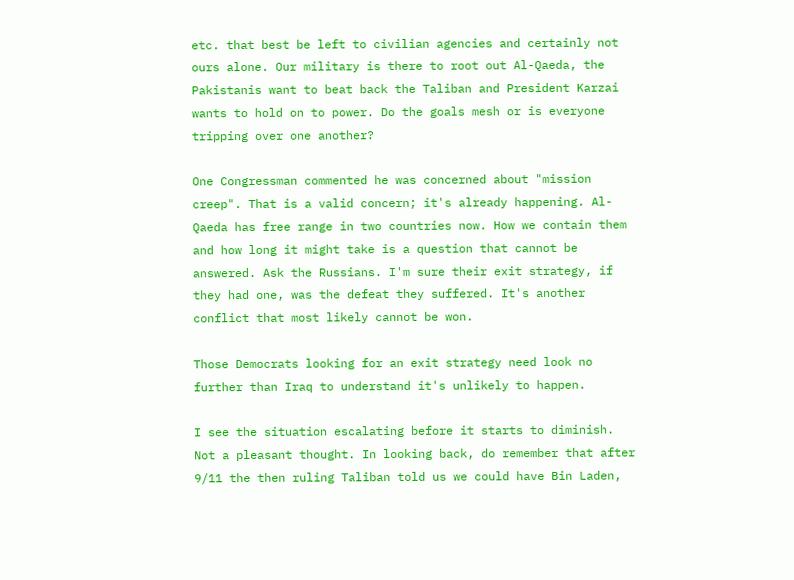etc. that best be left to civilian agencies and certainly not ours alone. Our military is there to root out Al-Qaeda, the Pakistanis want to beat back the Taliban and President Karzai wants to hold on to power. Do the goals mesh or is everyone tripping over one another?

One Congressman commented he was concerned about "mission creep". That is a valid concern; it's already happening. Al-Qaeda has free range in two countries now. How we contain them and how long it might take is a question that cannot be answered. Ask the Russians. I'm sure their exit strategy, if they had one, was the defeat they suffered. It's another conflict that most likely cannot be won.

Those Democrats looking for an exit strategy need look no further than Iraq to understand it's unlikely to happen.

I see the situation escalating before it starts to diminish. Not a pleasant thought. In looking back, do remember that after 9/11 the then ruling Taliban told us we could have Bin Laden,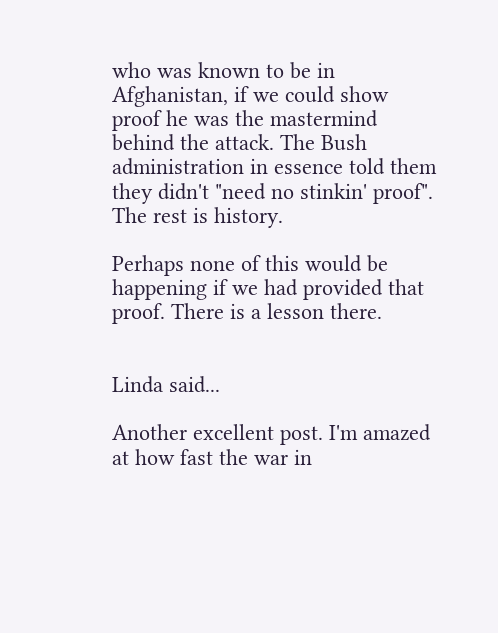who was known to be in Afghanistan, if we could show proof he was the mastermind behind the attack. The Bush administration in essence told them they didn't "need no stinkin' proof". The rest is history.

Perhaps none of this would be happening if we had provided that proof. There is a lesson there.


Linda said...

Another excellent post. I'm amazed at how fast the war in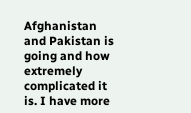Afghanistan and Pakistan is going and how extremely complicated it is. I have more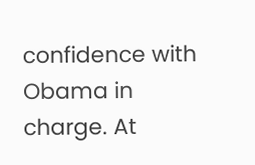confidence with Obama in charge. At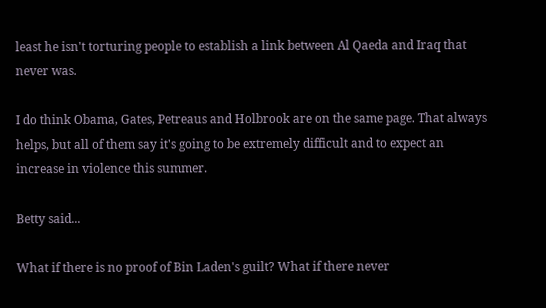least he isn't torturing people to establish a link between Al Qaeda and Iraq that never was.

I do think Obama, Gates, Petreaus and Holbrook are on the same page. That always helps, but all of them say it's going to be extremely difficult and to expect an increase in violence this summer.

Betty said...

What if there is no proof of Bin Laden's guilt? What if there never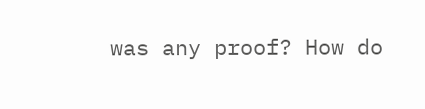was any proof? How do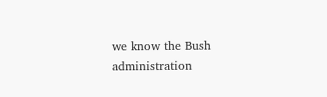we know the Bush administration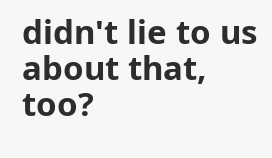didn't lie to us about that, too?